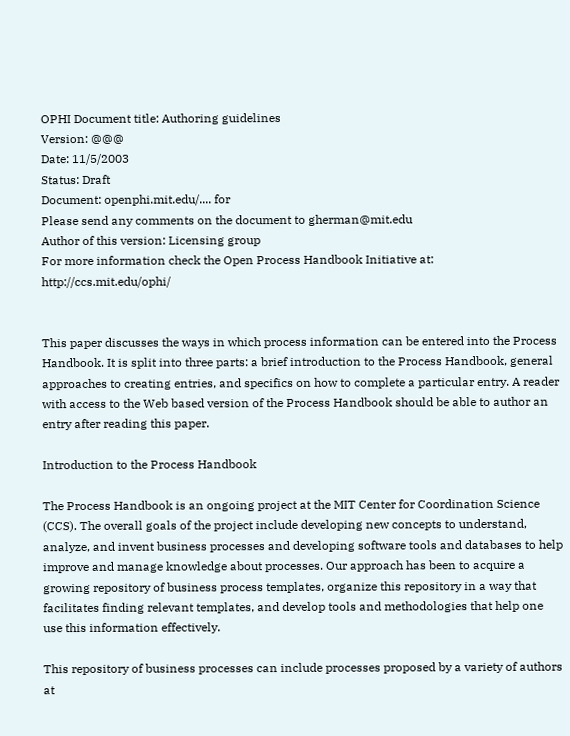OPHI Document title: Authoring guidelines
Version: @@@
Date: 11/5/2003
Status: Draft
Document: openphi.mit.edu/.... for
Please send any comments on the document to gherman@mit.edu
Author of this version: Licensing group
For more information check the Open Process Handbook Initiative at: http://ccs.mit.edu/ophi/


This paper discusses the ways in which process information can be entered into the Process Handbook. It is split into three parts: a brief introduction to the Process Handbook, general approaches to creating entries, and specifics on how to complete a particular entry. A reader with access to the Web based version of the Process Handbook should be able to author an entry after reading this paper.

Introduction to the Process Handbook

The Process Handbook is an ongoing project at the MIT Center for Coordination Science (CCS). The overall goals of the project include developing new concepts to understand, analyze, and invent business processes and developing software tools and databases to help improve and manage knowledge about processes. Our approach has been to acquire a growing repository of business process templates, organize this repository in a way that facilitates finding relevant templates, and develop tools and methodologies that help one use this information effectively.

This repository of business processes can include processes proposed by a variety of authors at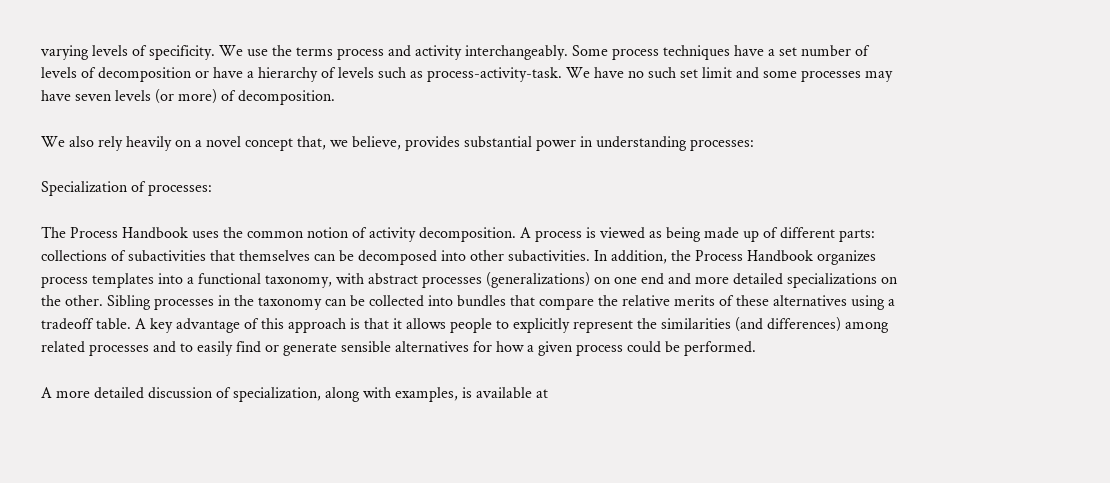varying levels of specificity. We use the terms process and activity interchangeably. Some process techniques have a set number of levels of decomposition or have a hierarchy of levels such as process-activity-task. We have no such set limit and some processes may have seven levels (or more) of decomposition.

We also rely heavily on a novel concept that, we believe, provides substantial power in understanding processes:

Specialization of processes:

The Process Handbook uses the common notion of activity decomposition. A process is viewed as being made up of different parts: collections of subactivities that themselves can be decomposed into other subactivities. In addition, the Process Handbook organizes process templates into a functional taxonomy, with abstract processes (generalizations) on one end and more detailed specializations on the other. Sibling processes in the taxonomy can be collected into bundles that compare the relative merits of these alternatives using a tradeoff table. A key advantage of this approach is that it allows people to explicitly represent the similarities (and differences) among related processes and to easily find or generate sensible alternatives for how a given process could be performed.

A more detailed discussion of specialization, along with examples, is available at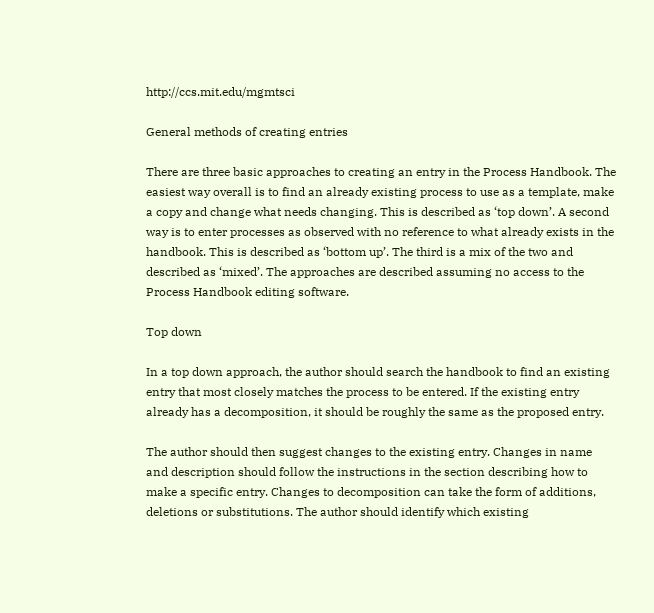http://ccs.mit.edu/mgmtsci

General methods of creating entries

There are three basic approaches to creating an entry in the Process Handbook. The easiest way overall is to find an already existing process to use as a template, make a copy and change what needs changing. This is described as ‘top down’. A second way is to enter processes as observed with no reference to what already exists in the handbook. This is described as ‘bottom up’. The third is a mix of the two and described as ‘mixed’. The approaches are described assuming no access to the Process Handbook editing software.

Top down

In a top down approach, the author should search the handbook to find an existing entry that most closely matches the process to be entered. If the existing entry already has a decomposition, it should be roughly the same as the proposed entry.

The author should then suggest changes to the existing entry. Changes in name and description should follow the instructions in the section describing how to make a specific entry. Changes to decomposition can take the form of additions, deletions or substitutions. The author should identify which existing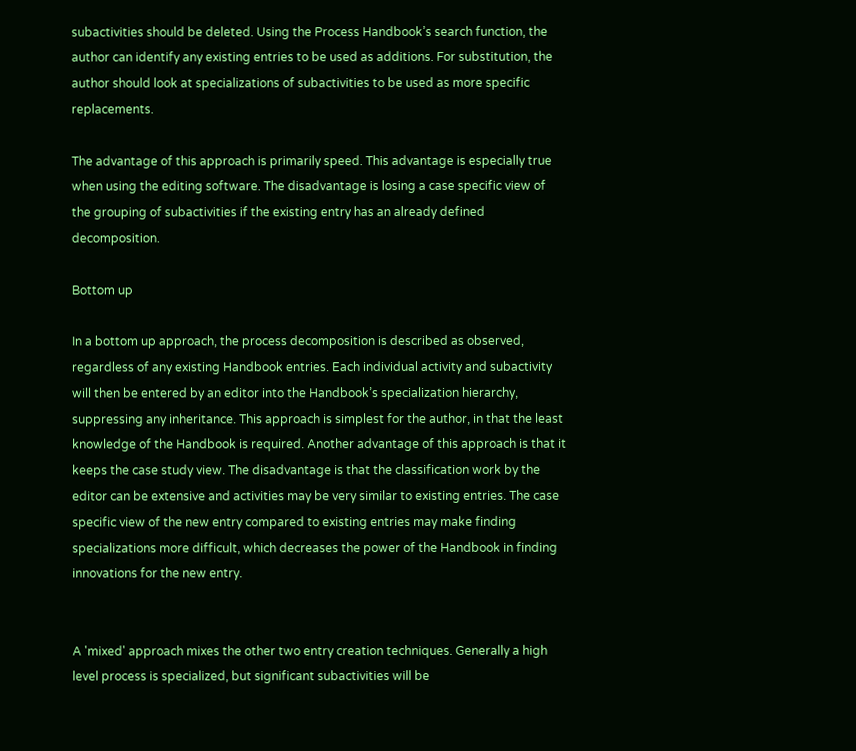subactivities should be deleted. Using the Process Handbook’s search function, the author can identify any existing entries to be used as additions. For substitution, the author should look at specializations of subactivities to be used as more specific replacements.

The advantage of this approach is primarily speed. This advantage is especially true when using the editing software. The disadvantage is losing a case specific view of the grouping of subactivities if the existing entry has an already defined decomposition.

Bottom up

In a bottom up approach, the process decomposition is described as observed, regardless of any existing Handbook entries. Each individual activity and subactivity will then be entered by an editor into the Handbook’s specialization hierarchy, suppressing any inheritance. This approach is simplest for the author, in that the least knowledge of the Handbook is required. Another advantage of this approach is that it keeps the case study view. The disadvantage is that the classification work by the editor can be extensive and activities may be very similar to existing entries. The case specific view of the new entry compared to existing entries may make finding specializations more difficult, which decreases the power of the Handbook in finding innovations for the new entry.


A 'mixed' approach mixes the other two entry creation techniques. Generally a high level process is specialized, but significant subactivities will be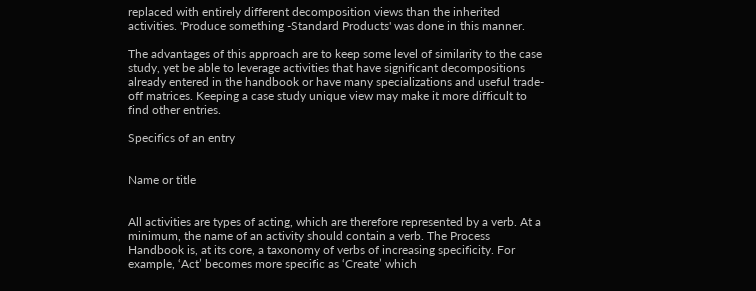replaced with entirely different decomposition views than the inherited activities. 'Produce something -Standard Products' was done in this manner.

The advantages of this approach are to keep some level of similarity to the case study, yet be able to leverage activities that have significant decompositions already entered in the handbook or have many specializations and useful trade-off matrices. Keeping a case study unique view may make it more difficult to find other entries.

Specifics of an entry


Name or title


All activities are types of acting, which are therefore represented by a verb. At a minimum, the name of an activity should contain a verb. The Process Handbook is, at its core, a taxonomy of verbs of increasing specificity. For example, ‘Act’ becomes more specific as ‘Create’ which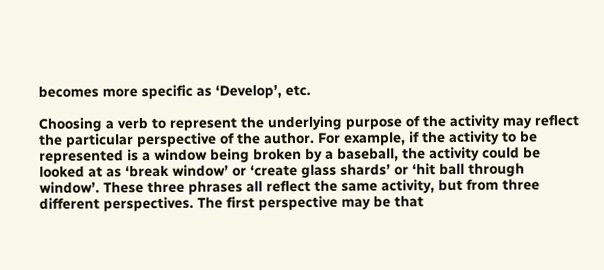becomes more specific as ‘Develop’, etc.

Choosing a verb to represent the underlying purpose of the activity may reflect the particular perspective of the author. For example, if the activity to be represented is a window being broken by a baseball, the activity could be looked at as ‘break window’ or ‘create glass shards’ or ‘hit ball through window’. These three phrases all reflect the same activity, but from three different perspectives. The first perspective may be that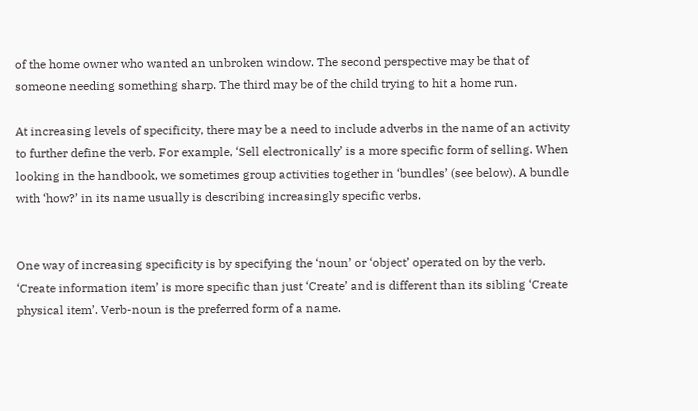of the home owner who wanted an unbroken window. The second perspective may be that of someone needing something sharp. The third may be of the child trying to hit a home run.

At increasing levels of specificity, there may be a need to include adverbs in the name of an activity to further define the verb. For example, ‘Sell electronically’ is a more specific form of selling. When looking in the handbook, we sometimes group activities together in ‘bundles’ (see below). A bundle with ‘how?’ in its name usually is describing increasingly specific verbs.


One way of increasing specificity is by specifying the ‘noun’ or ‘object’ operated on by the verb. ‘Create information item’ is more specific than just ‘Create’ and is different than its sibling ‘Create physical item’. Verb-noun is the preferred form of a name.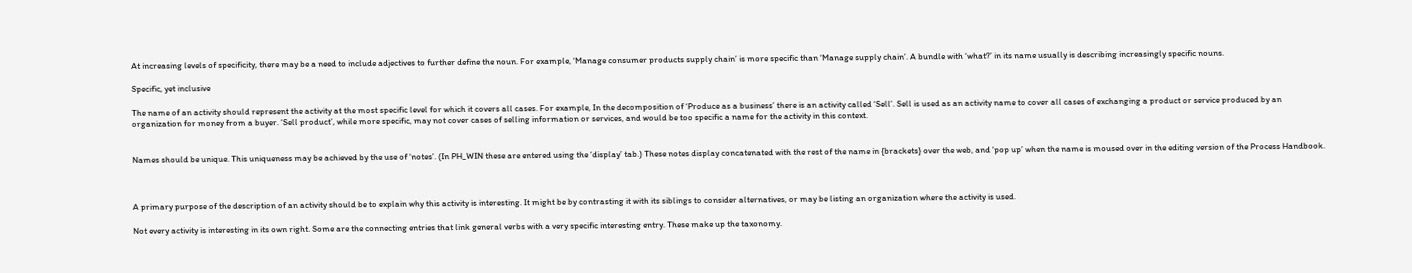At increasing levels of specificity, there may be a need to include adjectives to further define the noun. For example, ‘Manage consumer products supply chain’ is more specific than ‘Manage supply chain’. A bundle with ‘what?’ in its name usually is describing increasingly specific nouns.

Specific, yet inclusive

The name of an activity should represent the activity at the most specific level for which it covers all cases. For example, In the decomposition of ‘Produce as a business’ there is an activity called ‘Sell’. Sell is used as an activity name to cover all cases of exchanging a product or service produced by an organization for money from a buyer. ‘Sell product’, while more specific, may not cover cases of selling information or services, and would be too specific a name for the activity in this context.


Names should be unique. This uniqueness may be achieved by the use of ‘notes’. (In PH_WIN these are entered using the ‘display’ tab.) These notes display concatenated with the rest of the name in {brackets} over the web, and ‘pop up’ when the name is moused over in the editing version of the Process Handbook.



A primary purpose of the description of an activity should be to explain why this activity is interesting. It might be by contrasting it with its siblings to consider alternatives, or may be listing an organization where the activity is used.

Not every activity is interesting in its own right. Some are the connecting entries that link general verbs with a very specific interesting entry. These make up the taxonomy.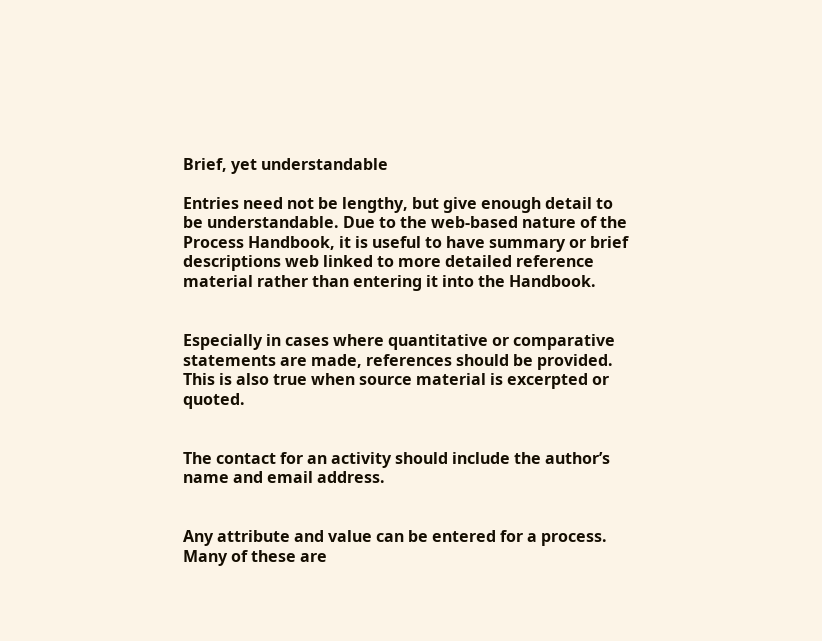Brief, yet understandable

Entries need not be lengthy, but give enough detail to be understandable. Due to the web-based nature of the Process Handbook, it is useful to have summary or brief descriptions web linked to more detailed reference material rather than entering it into the Handbook.


Especially in cases where quantitative or comparative statements are made, references should be provided. This is also true when source material is excerpted or quoted.


The contact for an activity should include the author’s name and email address.


Any attribute and value can be entered for a process. Many of these are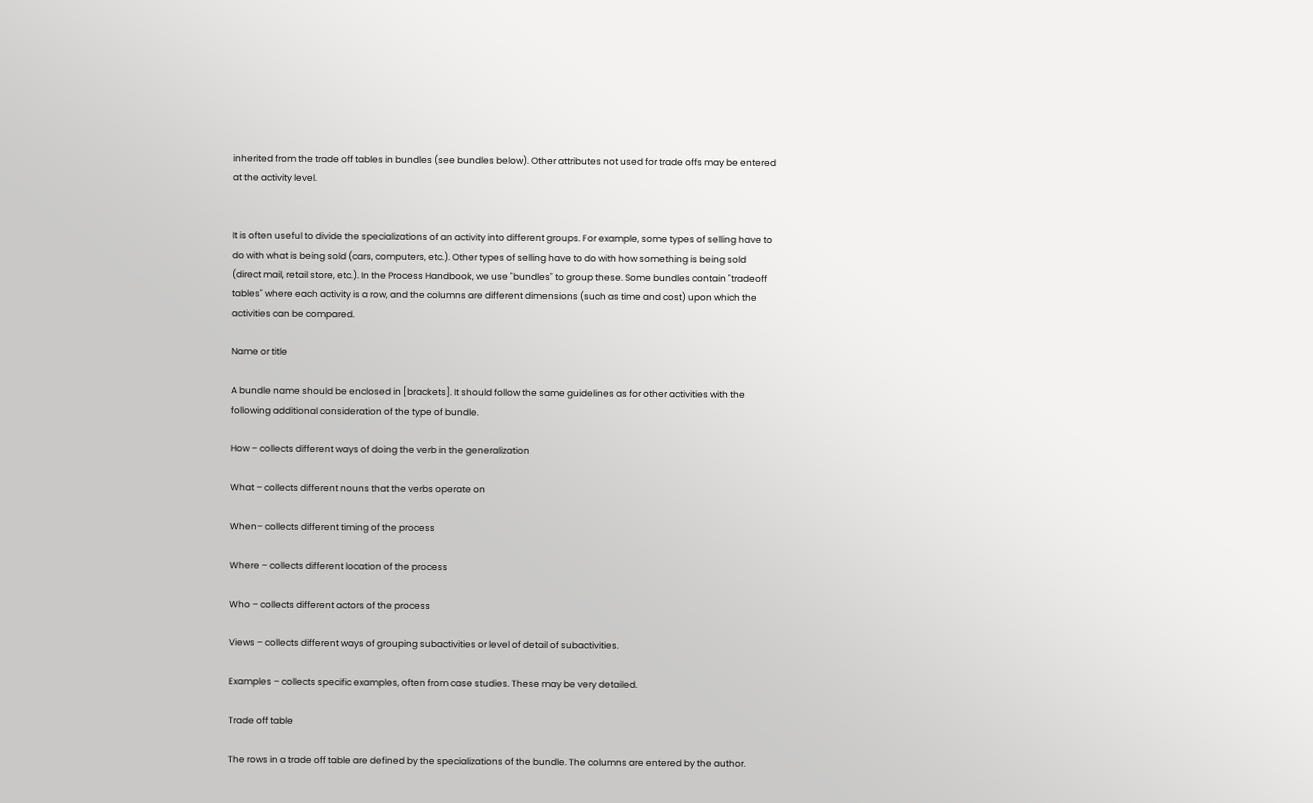inherited from the trade off tables in bundles (see bundles below). Other attributes not used for trade offs may be entered at the activity level.


It is often useful to divide the specializations of an activity into different groups. For example, some types of selling have to do with what is being sold (cars, computers, etc.). Other types of selling have to do with how something is being sold (direct mail, retail store, etc.). In the Process Handbook, we use "bundles" to group these. Some bundles contain "tradeoff tables" where each activity is a row, and the columns are different dimensions (such as time and cost) upon which the activities can be compared.

Name or title

A bundle name should be enclosed in [brackets]. It should follow the same guidelines as for other activities with the following additional consideration of the type of bundle.

How – collects different ways of doing the verb in the generalization

What – collects different nouns that the verbs operate on

When– collects different timing of the process

Where – collects different location of the process

Who – collects different actors of the process

Views – collects different ways of grouping subactivities or level of detail of subactivities.

Examples – collects specific examples, often from case studies. These may be very detailed.

Trade off table

The rows in a trade off table are defined by the specializations of the bundle. The columns are entered by the author.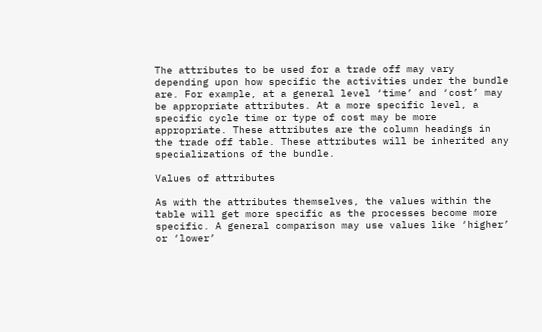The attributes to be used for a trade off may vary depending upon how specific the activities under the bundle are. For example, at a general level ‘time’ and ‘cost’ may be appropriate attributes. At a more specific level, a specific cycle time or type of cost may be more appropriate. These attributes are the column headings in the trade off table. These attributes will be inherited any specializations of the bundle.

Values of attributes

As with the attributes themselves, the values within the table will get more specific as the processes become more specific. A general comparison may use values like ‘higher’ or ‘lower’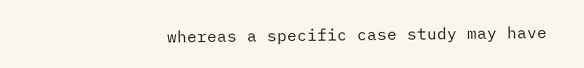whereas a specific case study may have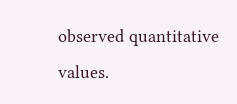observed quantitative values.